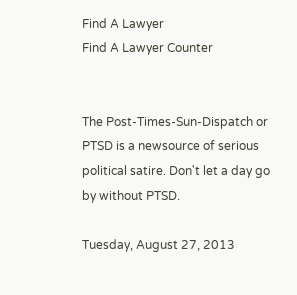Find A Lawyer
Find A Lawyer Counter


The Post-Times-Sun-Dispatch or PTSD is a newsource of serious political satire. Don't let a day go by without PTSD.

Tuesday, August 27, 2013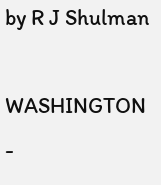by R J Shulman

WASHINGTON -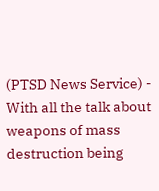(PTSD News Service) - With all the talk about weapons of mass destruction being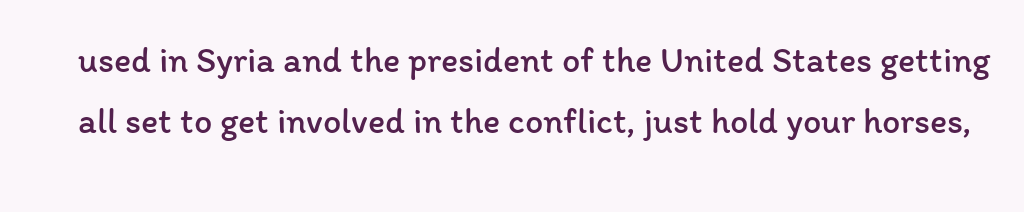used in Syria and the president of the United States getting all set to get involved in the conflict, just hold your horses,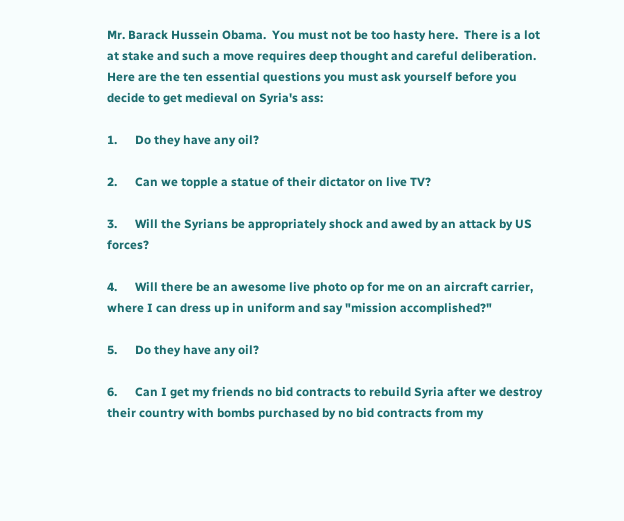Mr. Barack Hussein Obama.  You must not be too hasty here.  There is a lot at stake and such a move requires deep thought and careful deliberation.  Here are the ten essential questions you must ask yourself before you decide to get medieval on Syria's ass:

1.      Do they have any oil?

2.      Can we topple a statue of their dictator on live TV?

3.      Will the Syrians be appropriately shock and awed by an attack by US forces?

4.      Will there be an awesome live photo op for me on an aircraft carrier, where I can dress up in uniform and say "mission accomplished?"

5.      Do they have any oil?

6.      Can I get my friends no bid contracts to rebuild Syria after we destroy their country with bombs purchased by no bid contracts from my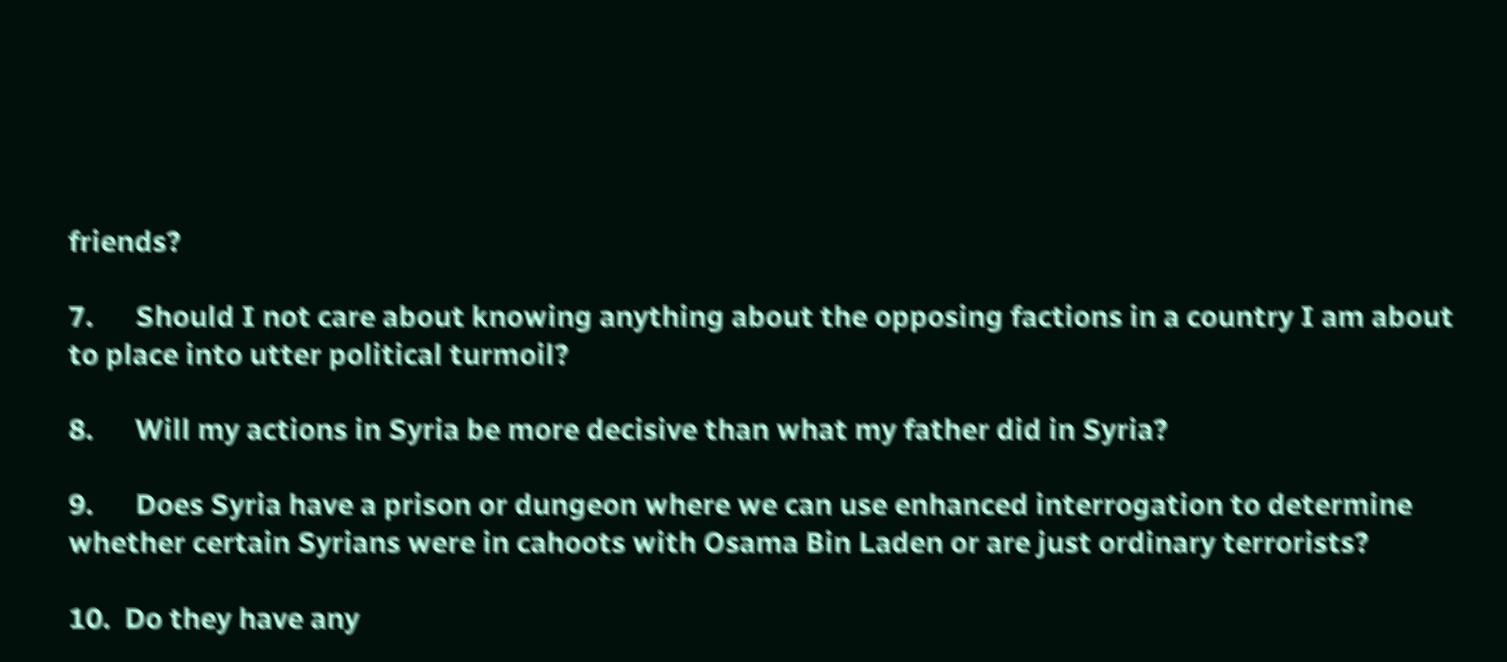friends?

7.      Should I not care about knowing anything about the opposing factions in a country I am about to place into utter political turmoil?

8.      Will my actions in Syria be more decisive than what my father did in Syria?

9.      Does Syria have a prison or dungeon where we can use enhanced interrogation to determine whether certain Syrians were in cahoots with Osama Bin Laden or are just ordinary terrorists?

10.  Do they have any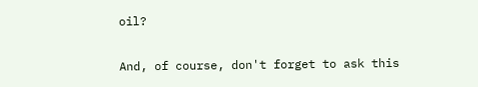oil?

And, of course, don't forget to ask this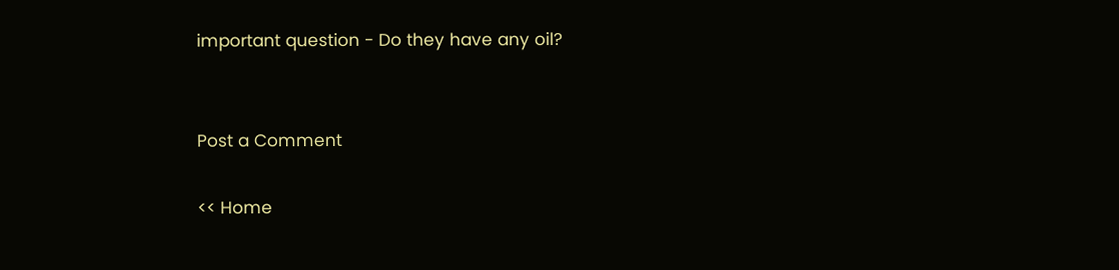important question - Do they have any oil?


Post a Comment

<< Home